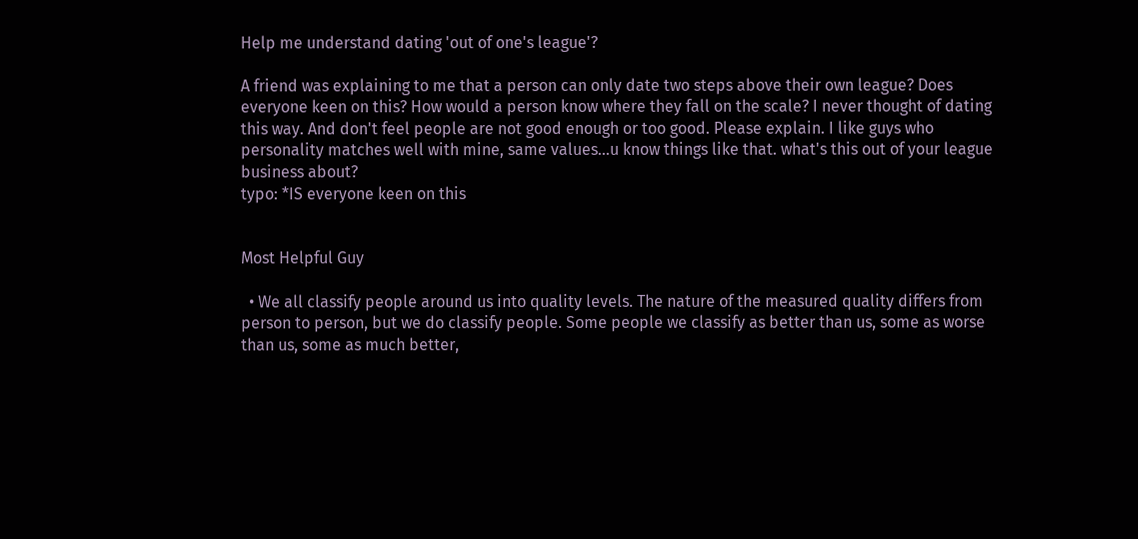Help me understand dating 'out of one's league'?

A friend was explaining to me that a person can only date two steps above their own league? Does everyone keen on this? How would a person know where they fall on the scale? I never thought of dating this way. And don't feel people are not good enough or too good. Please explain. I like guys who personality matches well with mine, same values...u know things like that. what's this out of your league business about?
typo: *IS everyone keen on this


Most Helpful Guy

  • We all classify people around us into quality levels. The nature of the measured quality differs from person to person, but we do classify people. Some people we classify as better than us, some as worse than us, some as much better,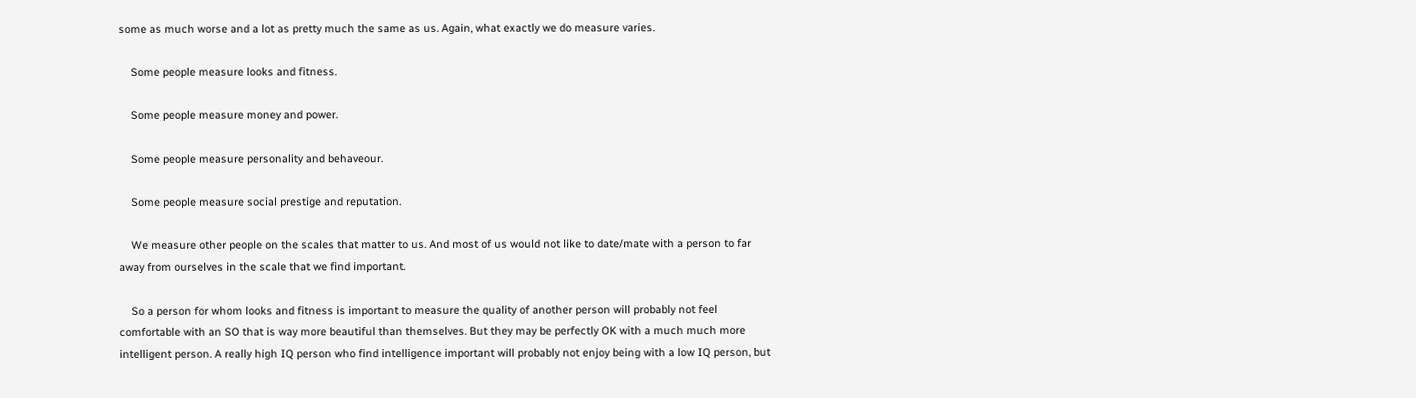some as much worse and a lot as pretty much the same as us. Again, what exactly we do measure varies.

    Some people measure looks and fitness.

    Some people measure money and power.

    Some people measure personality and behaveour.

    Some people measure social prestige and reputation.

    We measure other people on the scales that matter to us. And most of us would not like to date/mate with a person to far away from ourselves in the scale that we find important.

    So a person for whom looks and fitness is important to measure the quality of another person will probably not feel comfortable with an SO that is way more beautiful than themselves. But they may be perfectly OK with a much much more intelligent person. A really high IQ person who find intelligence important will probably not enjoy being with a low IQ person, but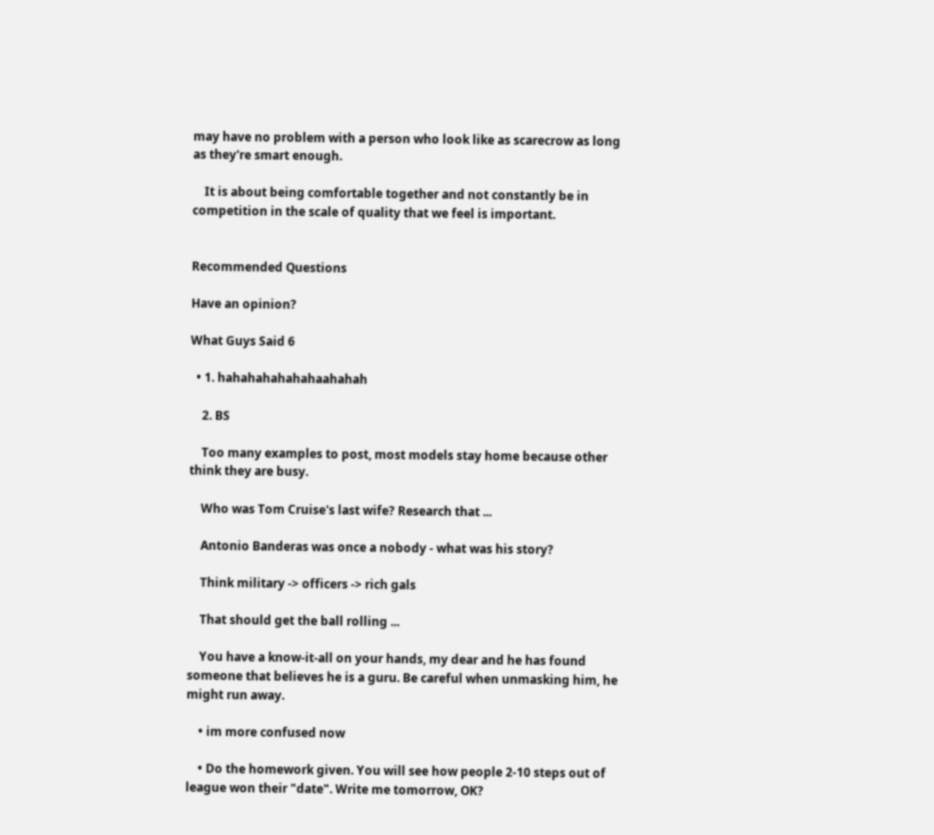may have no problem with a person who look like as scarecrow as long as they're smart enough.

    It is about being comfortable together and not constantly be in competition in the scale of quality that we feel is important.


Recommended Questions

Have an opinion?

What Guys Said 6

  • 1. hahahahahahahaahahah

    2. BS

    Too many examples to post, most models stay home because other think they are busy.

    Who was Tom Cruise's last wife? Research that ...

    Antonio Banderas was once a nobody - what was his story?

    Think military -> officers -> rich gals

    That should get the ball rolling ...

    You have a know-it-all on your hands, my dear and he has found someone that believes he is a guru. Be careful when unmasking him, he might run away.

    • im more confused now

    • Do the homework given. You will see how people 2-10 steps out of league won their "date". Write me tomorrow, OK?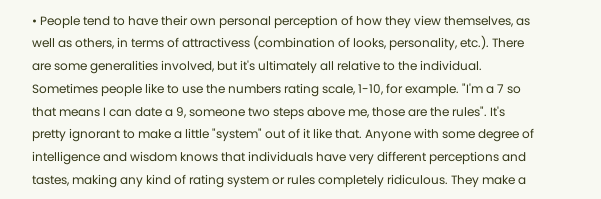• People tend to have their own personal perception of how they view themselves, as well as others, in terms of attractivess (combination of looks, personality, etc.). There are some generalities involved, but it's ultimately all relative to the individual. Sometimes people like to use the numbers rating scale, 1-10, for example. "I'm a 7 so that means I can date a 9, someone two steps above me, those are the rules". It's pretty ignorant to make a little "system" out of it like that. Anyone with some degree of intelligence and wisdom knows that individuals have very different perceptions and tastes, making any kind of rating system or rules completely ridiculous. They make a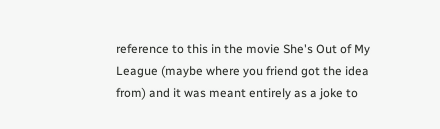reference to this in the movie She's Out of My League (maybe where you friend got the idea from) and it was meant entirely as a joke to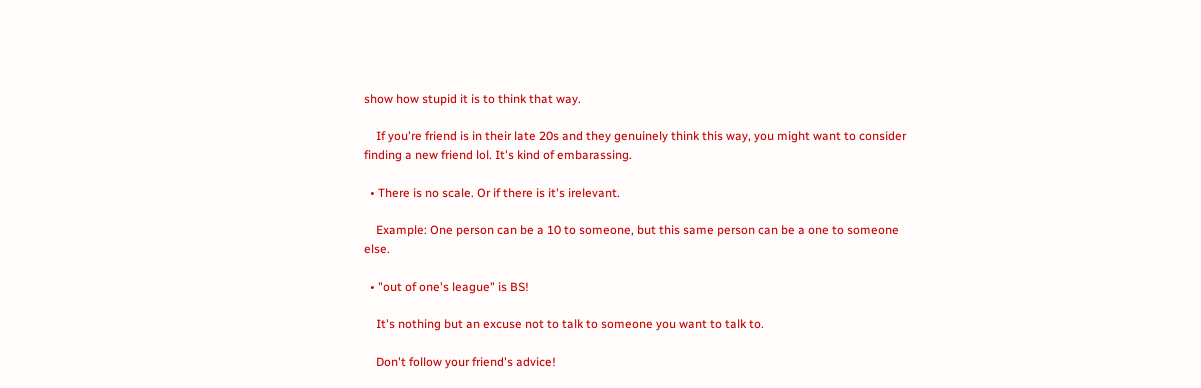show how stupid it is to think that way.

    If you're friend is in their late 20s and they genuinely think this way, you might want to consider finding a new friend lol. It's kind of embarassing.

  • There is no scale. Or if there is it's irelevant.

    Example: One person can be a 10 to someone, but this same person can be a one to someone else.

  • "out of one's league" is BS!

    It's nothing but an excuse not to talk to someone you want to talk to.

    Don't follow your friend's advice!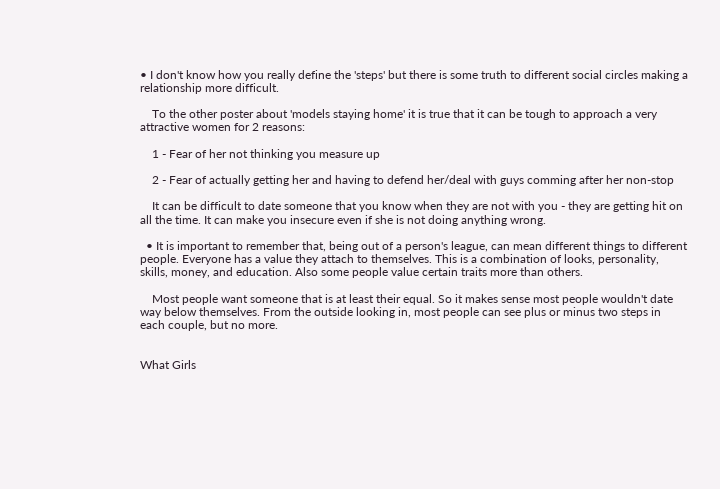• I don't know how you really define the 'steps' but there is some truth to different social circles making a relationship more difficult.

    To the other poster about 'models staying home' it is true that it can be tough to approach a very attractive women for 2 reasons:

    1 - Fear of her not thinking you measure up

    2 - Fear of actually getting her and having to defend her/deal with guys comming after her non-stop

    It can be difficult to date someone that you know when they are not with you - they are getting hit on all the time. It can make you insecure even if she is not doing anything wrong.

  • It is important to remember that, being out of a person's league, can mean different things to different people. Everyone has a value they attach to themselves. This is a combination of looks, personality, skills, money, and education. Also some people value certain traits more than others.

    Most people want someone that is at least their equal. So it makes sense most people wouldn't date way below themselves. From the outside looking in, most people can see plus or minus two steps in each couple, but no more.


What Girls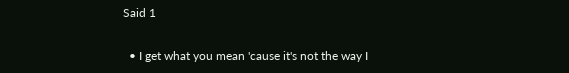Said 1

  • I get what you mean 'cause it's not the way I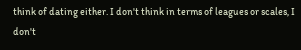think of dating either. I don't think in terms of leagues or scales, I don't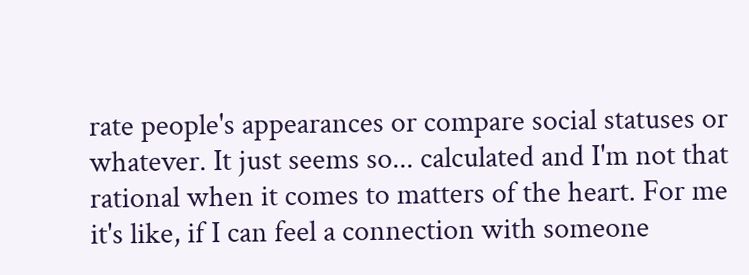rate people's appearances or compare social statuses or whatever. It just seems so... calculated and I'm not that rational when it comes to matters of the heart. For me it's like, if I can feel a connection with someone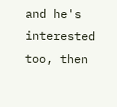and he's interested too, then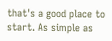that's a good place to start. As simple as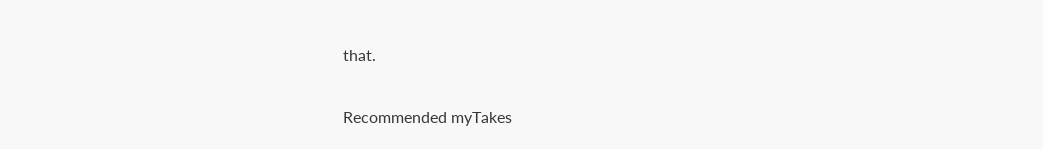that.


Recommended myTakes